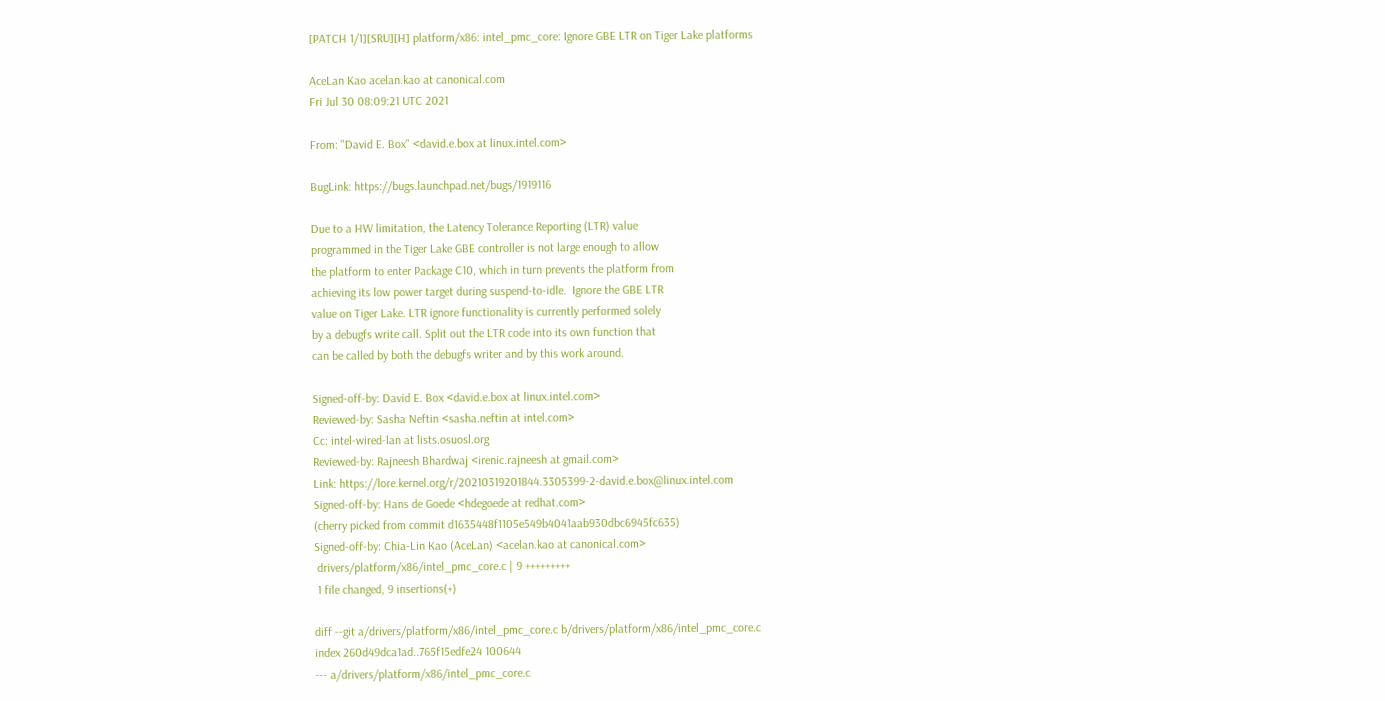[PATCH 1/1][SRU][H] platform/x86: intel_pmc_core: Ignore GBE LTR on Tiger Lake platforms

AceLan Kao acelan.kao at canonical.com
Fri Jul 30 08:09:21 UTC 2021

From: "David E. Box" <david.e.box at linux.intel.com>

BugLink: https://bugs.launchpad.net/bugs/1919116

Due to a HW limitation, the Latency Tolerance Reporting (LTR) value
programmed in the Tiger Lake GBE controller is not large enough to allow
the platform to enter Package C10, which in turn prevents the platform from
achieving its low power target during suspend-to-idle.  Ignore the GBE LTR
value on Tiger Lake. LTR ignore functionality is currently performed solely
by a debugfs write call. Split out the LTR code into its own function that
can be called by both the debugfs writer and by this work around.

Signed-off-by: David E. Box <david.e.box at linux.intel.com>
Reviewed-by: Sasha Neftin <sasha.neftin at intel.com>
Cc: intel-wired-lan at lists.osuosl.org
Reviewed-by: Rajneesh Bhardwaj <irenic.rajneesh at gmail.com>
Link: https://lore.kernel.org/r/20210319201844.3305399-2-david.e.box@linux.intel.com
Signed-off-by: Hans de Goede <hdegoede at redhat.com>
(cherry picked from commit d1635448f1105e549b4041aab930dbc6945fc635)
Signed-off-by: Chia-Lin Kao (AceLan) <acelan.kao at canonical.com>
 drivers/platform/x86/intel_pmc_core.c | 9 +++++++++
 1 file changed, 9 insertions(+)

diff --git a/drivers/platform/x86/intel_pmc_core.c b/drivers/platform/x86/intel_pmc_core.c
index 260d49dca1ad..765f15edfe24 100644
--- a/drivers/platform/x86/intel_pmc_core.c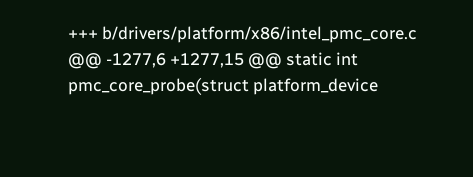+++ b/drivers/platform/x86/intel_pmc_core.c
@@ -1277,6 +1277,15 @@ static int pmc_core_probe(struct platform_device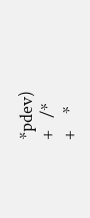*pdev)
+   /*
+    *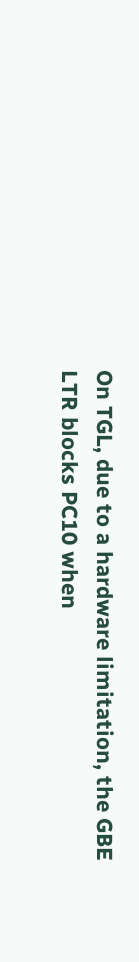On TGL, due to a hardware limitation, the GBE LTR blocks PC10 when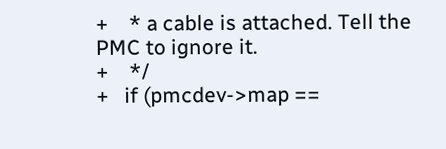+    * a cable is attached. Tell the PMC to ignore it.
+    */
+   if (pmcdev->map ==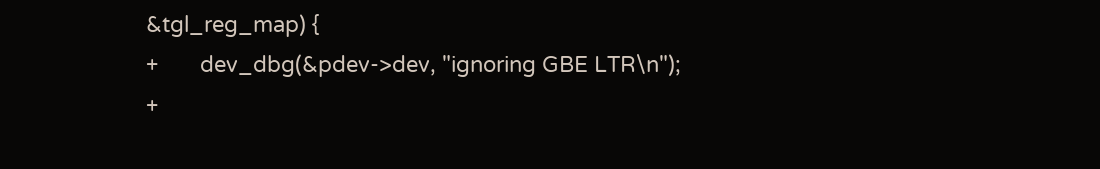&tgl_reg_map) {
+       dev_dbg(&pdev->dev, "ignoring GBE LTR\n");
+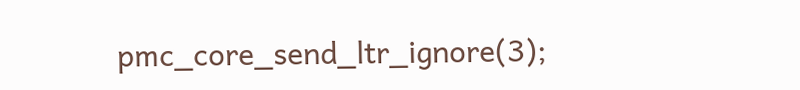pmc_core_send_ltr_ignore(3);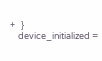+   }
    device_initialized =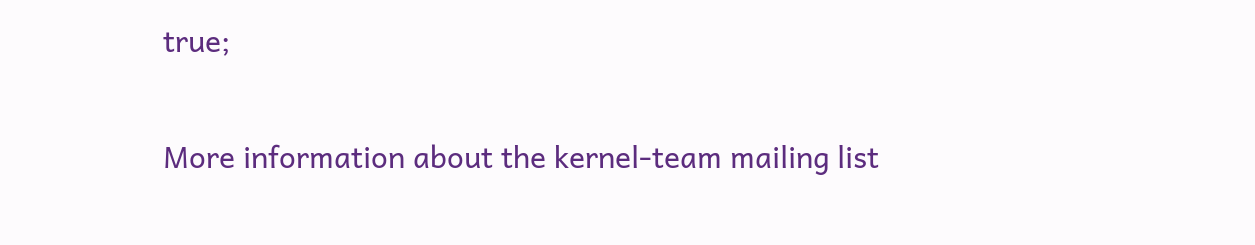true;

More information about the kernel-team mailing list